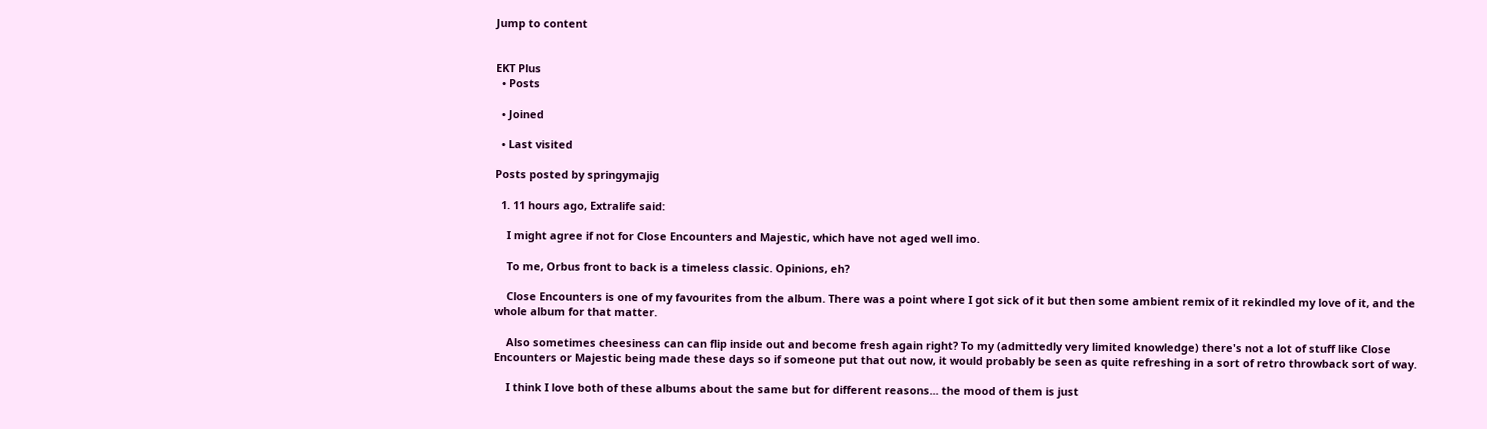Jump to content


EKT Plus
  • Posts

  • Joined

  • Last visited

Posts posted by springymajig

  1. 11 hours ago, Extralife said:

    I might agree if not for Close Encounters and Majestic, which have not aged well imo.

    To me, Orbus front to back is a timeless classic. Opinions, eh?

    Close Encounters is one of my favourites from the album. There was a point where I got sick of it but then some ambient remix of it rekindled my love of it, and the whole album for that matter.

    Also sometimes cheesiness can can flip inside out and become fresh again right? To my (admittedly very limited knowledge) there's not a lot of stuff like Close Encounters or Majestic being made these days so if someone put that out now, it would probably be seen as quite refreshing in a sort of retro throwback sort of way.

    I think I love both of these albums about the same but for different reasons... the mood of them is just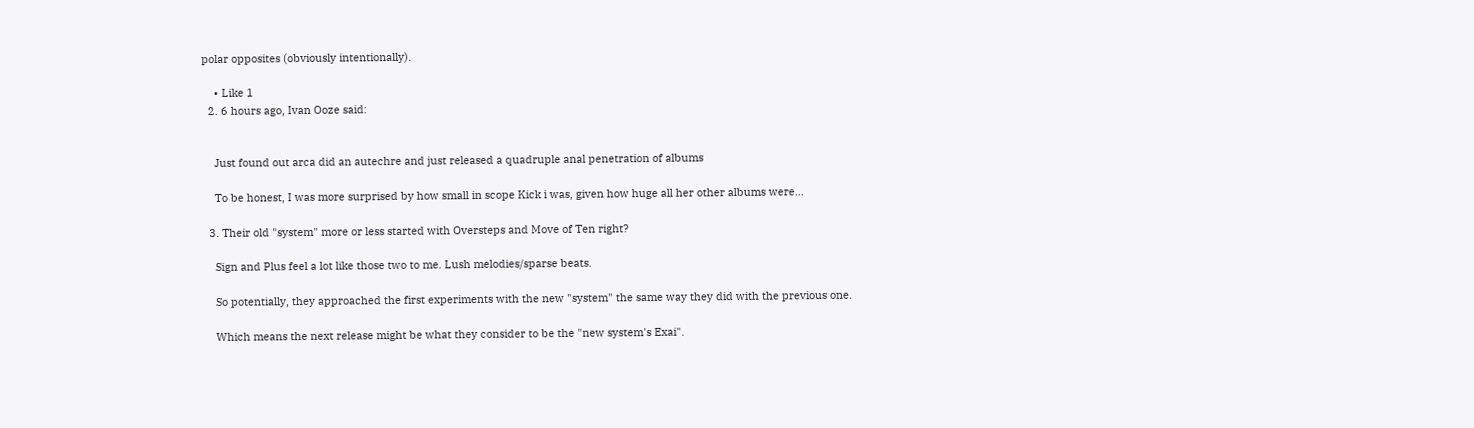polar opposites (obviously intentionally).

    • Like 1
  2. 6 hours ago, Ivan Ooze said:


    Just found out arca did an autechre and just released a quadruple anal penetration of albums

    To be honest, I was more surprised by how small in scope Kick i was, given how huge all her other albums were...

  3. Their old "system" more or less started with Oversteps and Move of Ten right?

    Sign and Plus feel a lot like those two to me. Lush melodies/sparse beats.

    So potentially, they approached the first experiments with the new "system" the same way they did with the previous one.

    Which means the next release might be what they consider to be the "new system's Exai".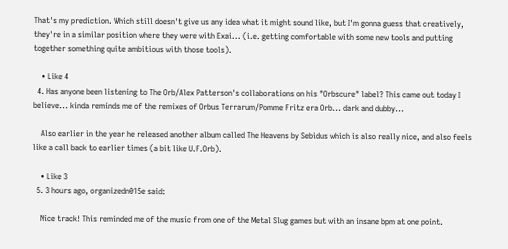That's my prediction. Which still doesn't give us any idea what it might sound like, but I'm gonna guess that creatively, they're in a similar position where they were with Exai... (i.e. getting comfortable with some new tools and putting together something quite ambitious with those tools).

    • Like 4
  4. Has anyone been listening to The Orb/Alex Patterson's collaborations on his "Orbscure" label? This came out today I believe... kinda reminds me of the remixes of Orbus Terrarum/Pomme Fritz era Orb... dark and dubby...

    Also earlier in the year he released another album called The Heavens by Sebidus which is also really nice, and also feels like a call back to earlier times (a bit like U.F.Orb).

    • Like 3
  5. 3 hours ago, organizedn015e said:

    Nice track! This reminded me of the music from one of the Metal Slug games but with an insane bpm at one point.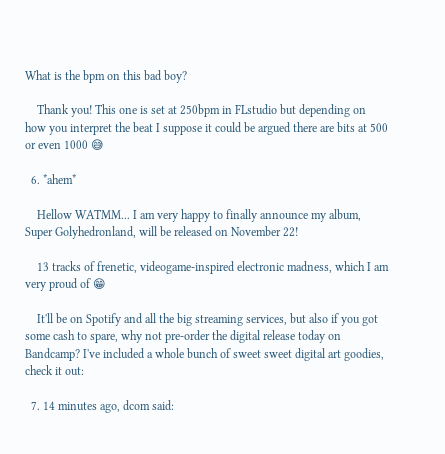What is the bpm on this bad boy?

    Thank you! This one is set at 250bpm in FLstudio but depending on how you interpret the beat I suppose it could be argued there are bits at 500 or even 1000 😅

  6. *ahem*

    Hellow WATMM... I am very happy to finally announce my album, Super Golyhedronland, will be released on November 22!

    13 tracks of frenetic, videogame-inspired electronic madness, which I am very proud of 😁

    It'll be on Spotify and all the big streaming services, but also if you got some cash to spare, why not pre-order the digital release today on Bandcamp? I've included a whole bunch of sweet sweet digital art goodies, check it out:

  7. 14 minutes ago, dcom said: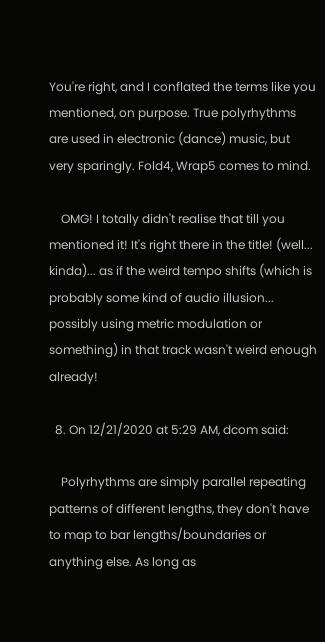You're right, and I conflated the terms like you mentioned, on purpose. True polyrhythms are used in electronic (dance) music, but very sparingly. Fold4, Wrap5 comes to mind.

    OMG! I totally didn't realise that till you mentioned it! It's right there in the title! (well... kinda)... as if the weird tempo shifts (which is probably some kind of audio illusion... possibly using metric modulation or something) in that track wasn't weird enough already!

  8. On 12/21/2020 at 5:29 AM, dcom said:

    Polyrhythms are simply parallel repeating patterns of different lengths, they don't have to map to bar lengths/boundaries or anything else. As long as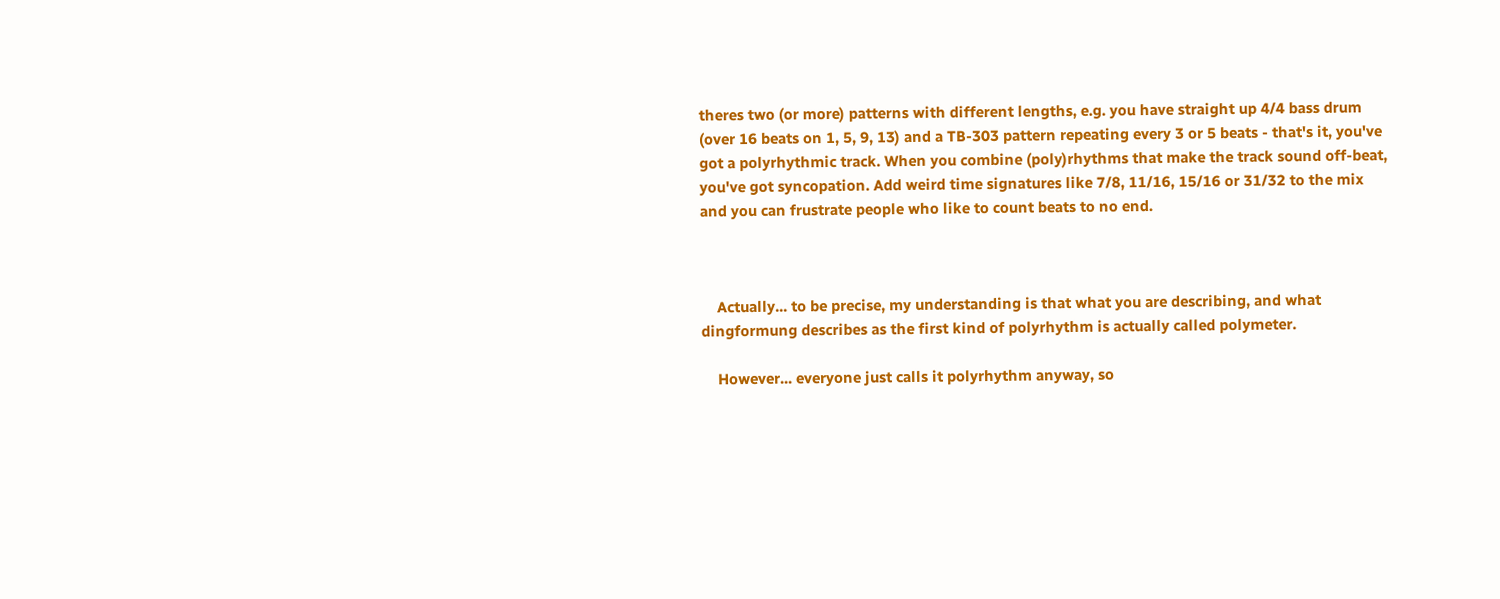theres two (or more) patterns with different lengths, e.g. you have straight up 4/4 bass drum (over 16 beats on 1, 5, 9, 13) and a TB-303 pattern repeating every 3 or 5 beats - that's it, you've got a polyrhythmic track. When you combine (poly)rhythms that make the track sound off-beat, you've got syncopation. Add weird time signatures like 7/8, 11/16, 15/16 or 31/32 to the mix and you can frustrate people who like to count beats to no end.



    Actually... to be precise, my understanding is that what you are describing, and what dingformung describes as the first kind of polyrhythm is actually called polymeter.

    However... everyone just calls it polyrhythm anyway, so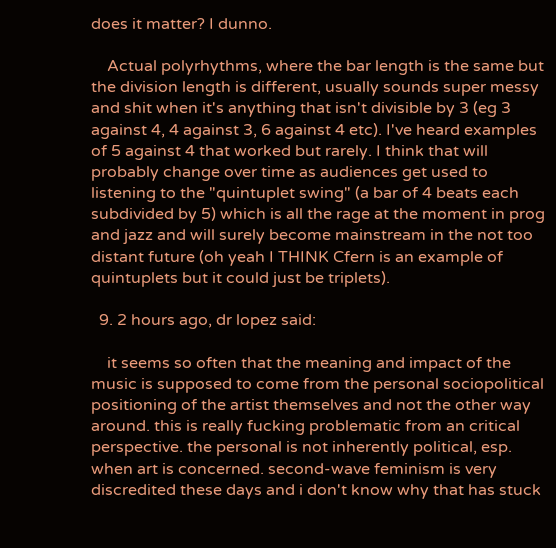does it matter? I dunno.

    Actual polyrhythms, where the bar length is the same but the division length is different, usually sounds super messy and shit when it's anything that isn't divisible by 3 (eg 3 against 4, 4 against 3, 6 against 4 etc). I've heard examples of 5 against 4 that worked but rarely. I think that will probably change over time as audiences get used to listening to the "quintuplet swing" (a bar of 4 beats each subdivided by 5) which is all the rage at the moment in prog and jazz and will surely become mainstream in the not too distant future (oh yeah I THINK Cfern is an example of quintuplets but it could just be triplets).

  9. 2 hours ago, dr lopez said:

    it seems so often that the meaning and impact of the music is supposed to come from the personal sociopolitical positioning of the artist themselves and not the other way around. this is really fucking problematic from an critical perspective. the personal is not inherently political, esp. when art is concerned. second-wave feminism is very discredited these days and i don't know why that has stuck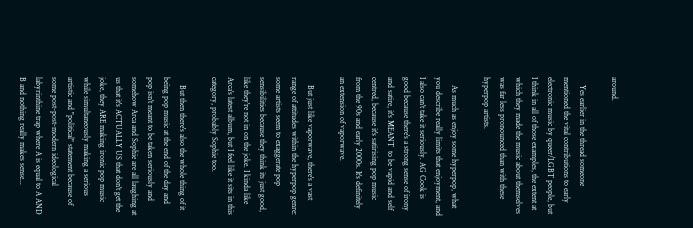around.

    Yes earlier in the thread someone mentioned the vital contributions to early electronic music by queer/LGBT people, but I think in all of those examples, the extent at which they made the music about themselves was far less pronounced than with these hyperpop artists.

    As much as enjoy some hyperpop, what you describe really limits that enjoyment, and I also can't take it seriously. AG Cook is good because there's a strong sense of irony and satire, it's MEANT  to be vapid and self centred, because it's satirising pop music from the 90s and early 2000s. It's definitely an extension of vaporwave.

    But just like vaporwave, there's a vast range of attitudes within the hyperpop genre: some artists seem to exaggerate pop sensibilities because they think its just good, like they're not in on the joke. I kinda like Arca's latest album, but I feel like it sits in this category, probably Sophie too.

    But then there's also the whole thing of it being pop music at the end of the day and pop isn't meant to be taken seriously and somehow Arca and Sophie are all laughing at us that it's ACTUALLY US that don't get the joke, they ARE making ironic pop music while simultaneously making a serious artistic and "political" statement because of some post-post-modern ideological labyrinthine trap where A is equal to A AND B and nothing really makes sense...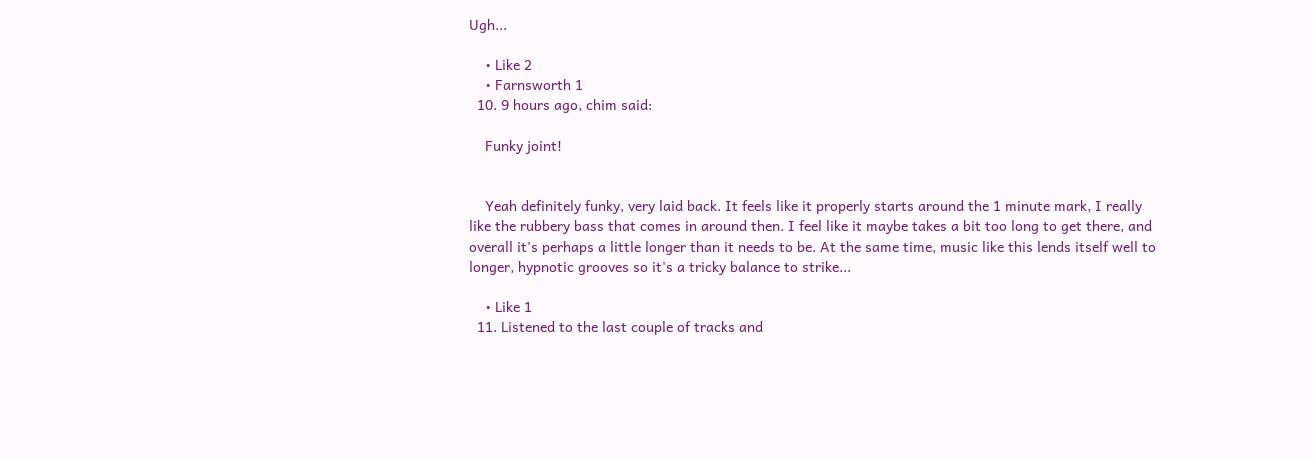Ugh...

    • Like 2
    • Farnsworth 1
  10. 9 hours ago, chim said:

    Funky joint!


    Yeah definitely funky, very laid back. It feels like it properly starts around the 1 minute mark, I really like the rubbery bass that comes in around then. I feel like it maybe takes a bit too long to get there, and overall it's perhaps a little longer than it needs to be. At the same time, music like this lends itself well to longer, hypnotic grooves so it's a tricky balance to strike...

    • Like 1
  11. Listened to the last couple of tracks and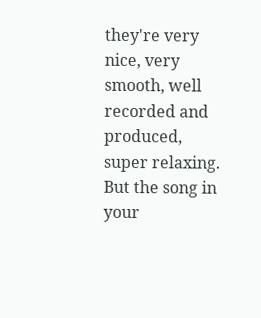they're very nice, very smooth, well recorded and produced, super relaxing. But the song in your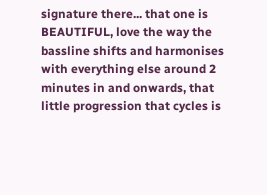signature there... that one is BEAUTIFUL, love the way the bassline shifts and harmonises with everything else around 2 minutes in and onwards, that little progression that cycles is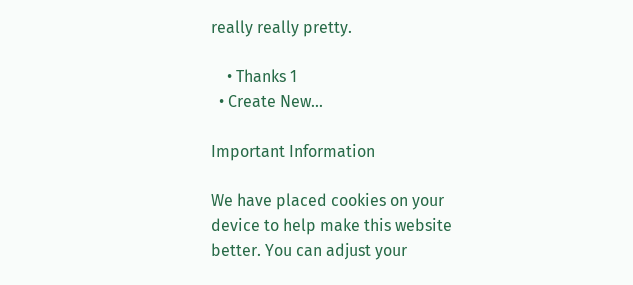really really pretty.

    • Thanks 1
  • Create New...

Important Information

We have placed cookies on your device to help make this website better. You can adjust your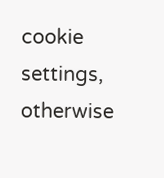cookie settings, otherwise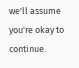we'll assume you're okay to continue.